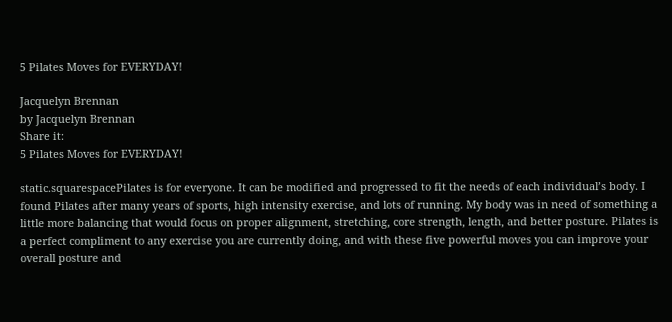5 Pilates Moves for EVERYDAY!

Jacquelyn Brennan
by Jacquelyn Brennan
Share it:
5 Pilates Moves for EVERYDAY!

static.squarespacePilates is for everyone. It can be modified and progressed to fit the needs of each individual’s body. I found Pilates after many years of sports, high intensity exercise, and lots of running. My body was in need of something a little more balancing that would focus on proper alignment, stretching, core strength, length, and better posture. Pilates is a perfect compliment to any exercise you are currently doing, and with these five powerful moves you can improve your overall posture and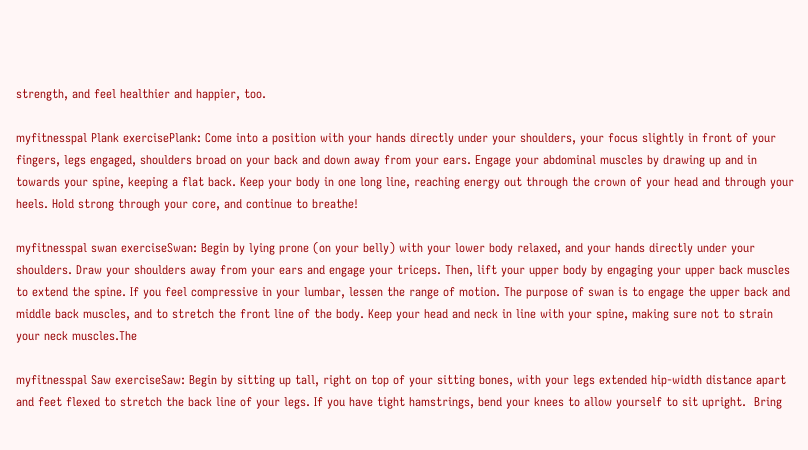strength, and feel healthier and happier, too.

myfitnesspal Plank exercisePlank: Come into a position with your hands directly under your shoulders, your focus slightly in front of your fingers, legs engaged, shoulders broad on your back and down away from your ears. Engage your abdominal muscles by drawing up and in towards your spine, keeping a flat back. Keep your body in one long line, reaching energy out through the crown of your head and through your heels. Hold strong through your core, and continue to breathe!

myfitnesspal swan exerciseSwan: Begin by lying prone (on your belly) with your lower body relaxed, and your hands directly under your shoulders. Draw your shoulders away from your ears and engage your triceps. Then, lift your upper body by engaging your upper back muscles to extend the spine. If you feel compressive in your lumbar, lessen the range of motion. The purpose of swan is to engage the upper back and middle back muscles, and to stretch the front line of the body. Keep your head and neck in line with your spine, making sure not to strain your neck muscles.The

myfitnesspal Saw exerciseSaw: Begin by sitting up tall, right on top of your sitting bones, with your legs extended hip-width distance apart and feet flexed to stretch the back line of your legs. If you have tight hamstrings, bend your knees to allow yourself to sit upright.  Bring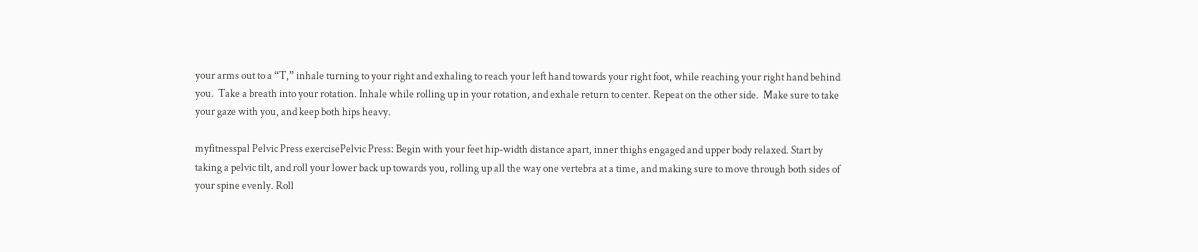your arms out to a “T,” inhale turning to your right and exhaling to reach your left hand towards your right foot, while reaching your right hand behind you.  Take a breath into your rotation. Inhale while rolling up in your rotation, and exhale return to center. Repeat on the other side.  Make sure to take your gaze with you, and keep both hips heavy.

myfitnesspal Pelvic Press exercisePelvic Press: Begin with your feet hip-width distance apart, inner thighs engaged and upper body relaxed. Start by taking a pelvic tilt, and roll your lower back up towards you, rolling up all the way one vertebra at a time, and making sure to move through both sides of your spine evenly. Roll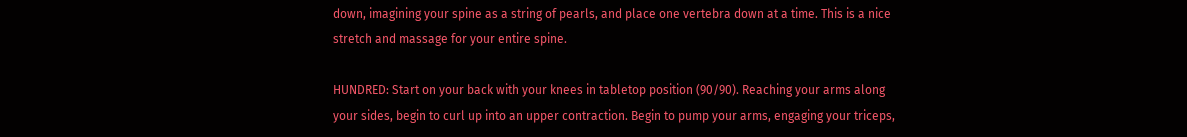down, imagining your spine as a string of pearls, and place one vertebra down at a time. This is a nice stretch and massage for your entire spine.

HUNDRED: Start on your back with your knees in tabletop position (90/90). Reaching your arms along your sides, begin to curl up into an upper contraction. Begin to pump your arms, engaging your triceps,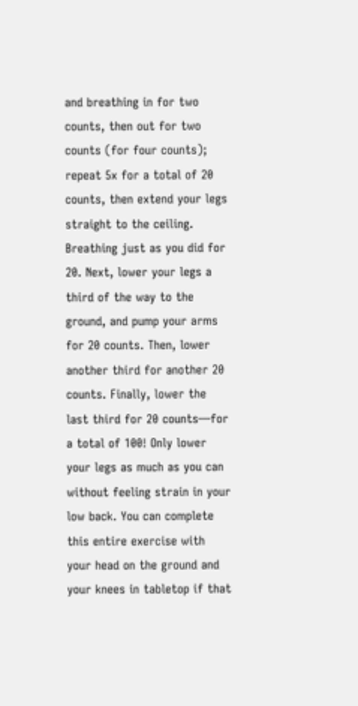and breathing in for two counts, then out for two counts (for four counts); repeat 5x for a total of 20 counts, then extend your legs straight to the ceiling. Breathing just as you did for 20. Next, lower your legs a third of the way to the ground, and pump your arms for 20 counts. Then, lower another third for another 20 counts. Finally, lower the last third for 20 counts—for a total of 100! Only lower your legs as much as you can without feeling strain in your low back. You can complete this entire exercise with your head on the ground and your knees in tabletop if that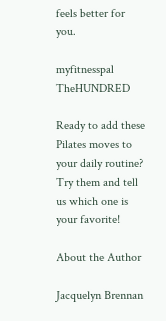feels better for you.

myfitnesspal TheHUNDRED

Ready to add these Pilates moves to your daily routine? Try them and tell us which one is your favorite!

About the Author

Jacquelyn Brennan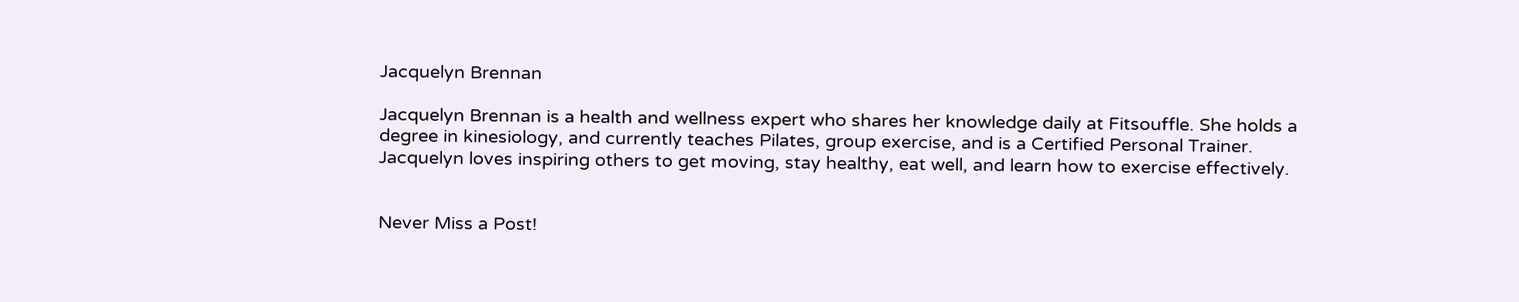Jacquelyn Brennan

Jacquelyn Brennan is a health and wellness expert who shares her knowledge daily at Fitsouffle. She holds a degree in kinesiology, and currently teaches Pilates, group exercise, and is a Certified Personal Trainer. Jacquelyn loves inspiring others to get moving, stay healthy, eat well, and learn how to exercise effectively.


Never Miss a Post!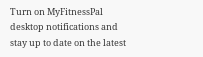Turn on MyFitnessPal desktop notifications and stay up to date on the latest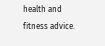health and fitness advice.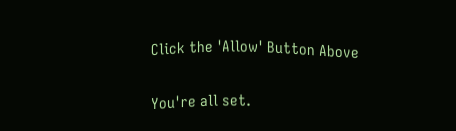Click the 'Allow' Button Above


You're all set.